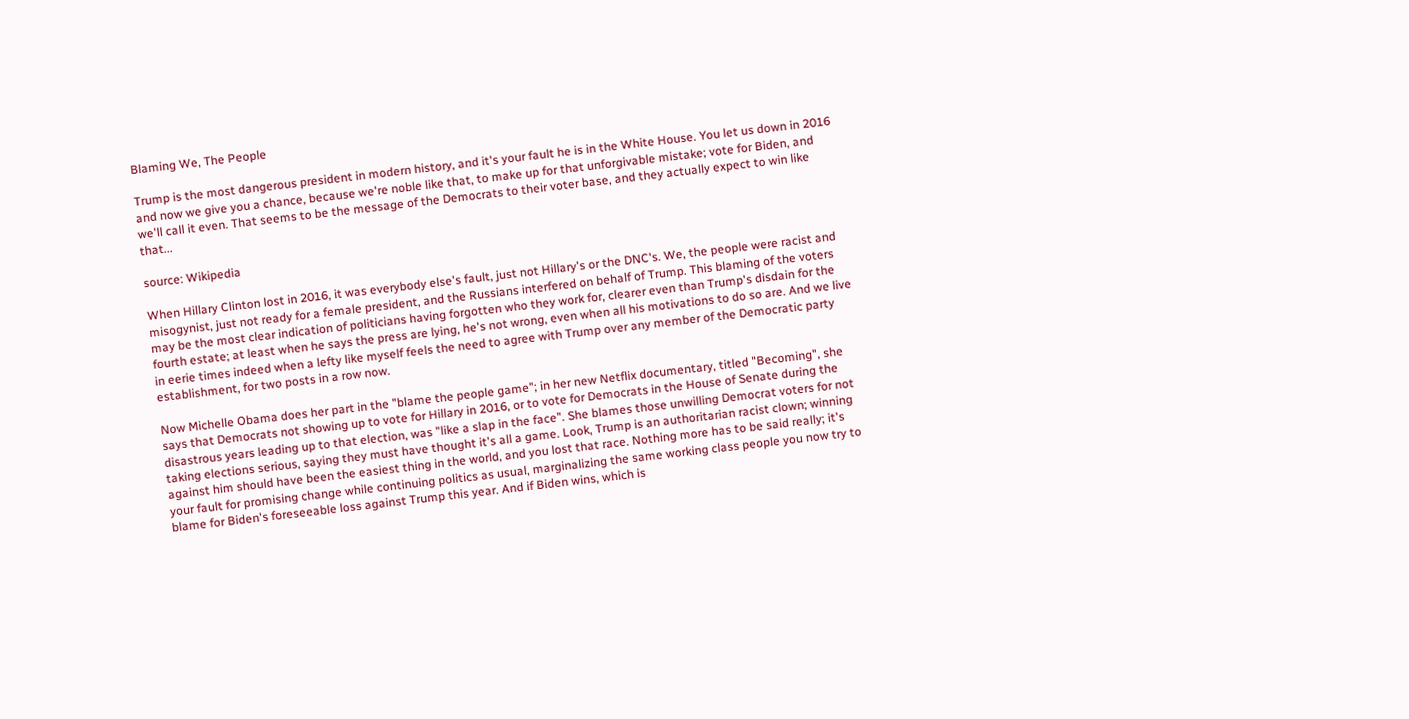Blaming We, The People

Trump is the most dangerous president in modern history, and it's your fault he is in the White House. You let us down in 2016 and now we give you a chance, because we're noble like that, to make up for that unforgivable mistake; vote for Biden, and we'll call it even. That seems to be the message of the Democrats to their voter base, and they actually expect to win like that...

source: Wikipedia

When Hillary Clinton lost in 2016, it was everybody else's fault, just not Hillary's or the DNC's. We, the people were racist and misogynist, just not ready for a female president, and the Russians interfered on behalf of Trump. This blaming of the voters may be the most clear indication of politicians having forgotten who they work for, clearer even than Trump's disdain for the fourth estate; at least when he says the press are lying, he's not wrong, even when all his motivations to do so are. And we live in eerie times indeed when a lefty like myself feels the need to agree with Trump over any member of the Democratic party establishment, for two posts in a row now.

Now Michelle Obama does her part in the "blame the people game"; in her new Netflix documentary, titled "Becoming", she says that Democrats not showing up to vote for Hillary in 2016, or to vote for Democrats in the House of Senate during the disastrous years leading up to that election, was "like a slap in the face". She blames those unwilling Democrat voters for not taking elections serious, saying they must have thought it's all a game. Look, Trump is an authoritarian racist clown; winning against him should have been the easiest thing in the world, and you lost that race. Nothing more has to be said really; it's your fault for promising change while continuing politics as usual, marginalizing the same working class people you now try to blame for Biden's foreseeable loss against Trump this year. And if Biden wins, which is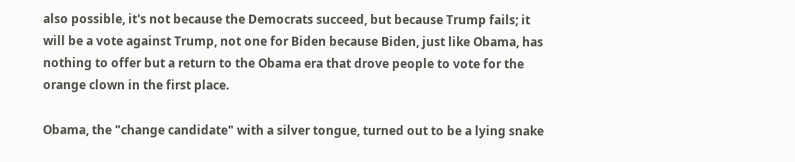also possible, it's not because the Democrats succeed, but because Trump fails; it will be a vote against Trump, not one for Biden because Biden, just like Obama, has nothing to offer but a return to the Obama era that drove people to vote for the orange clown in the first place.

Obama, the "change candidate" with a silver tongue, turned out to be a lying snake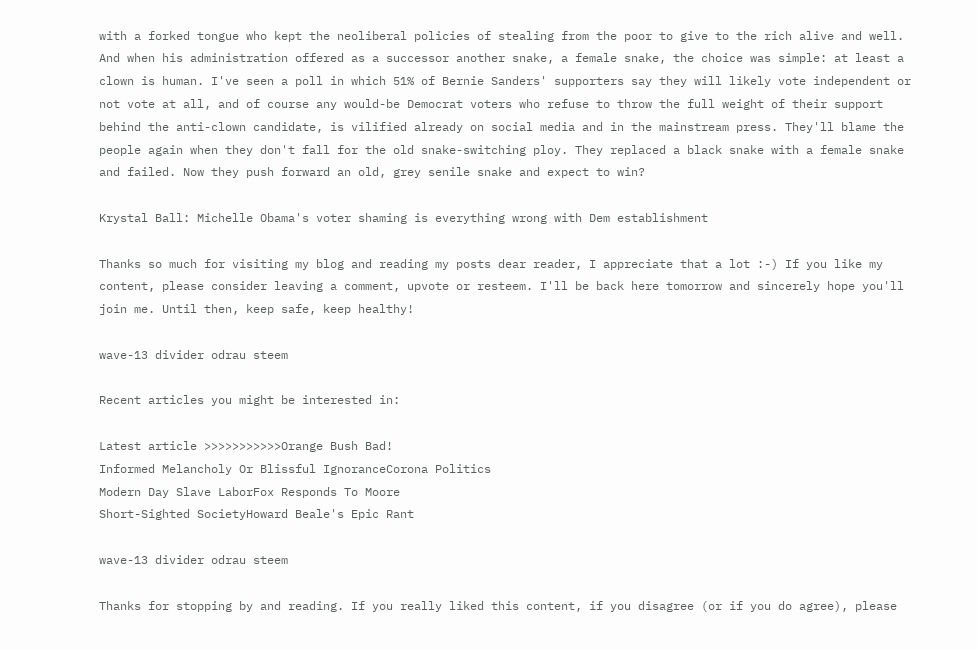with a forked tongue who kept the neoliberal policies of stealing from the poor to give to the rich alive and well. And when his administration offered as a successor another snake, a female snake, the choice was simple: at least a clown is human. I've seen a poll in which 51% of Bernie Sanders' supporters say they will likely vote independent or not vote at all, and of course any would-be Democrat voters who refuse to throw the full weight of their support behind the anti-clown candidate, is vilified already on social media and in the mainstream press. They'll blame the people again when they don't fall for the old snake-switching ploy. They replaced a black snake with a female snake and failed. Now they push forward an old, grey senile snake and expect to win?

Krystal Ball: Michelle Obama's voter shaming is everything wrong with Dem establishment

Thanks so much for visiting my blog and reading my posts dear reader, I appreciate that a lot :-) If you like my content, please consider leaving a comment, upvote or resteem. I'll be back here tomorrow and sincerely hope you'll join me. Until then, keep safe, keep healthy!

wave-13 divider odrau steem

Recent articles you might be interested in:

Latest article >>>>>>>>>>>Orange Bush Bad!
Informed Melancholy Or Blissful IgnoranceCorona Politics
Modern Day Slave LaborFox Responds To Moore
Short-Sighted SocietyHoward Beale's Epic Rant

wave-13 divider odrau steem

Thanks for stopping by and reading. If you really liked this content, if you disagree (or if you do agree), please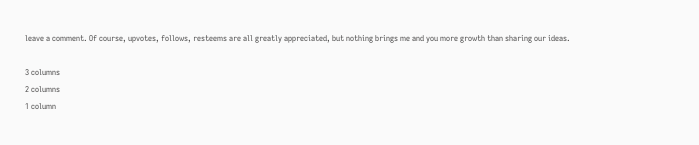leave a comment. Of course, upvotes, follows, resteems are all greatly appreciated, but nothing brings me and you more growth than sharing our ideas.

3 columns
2 columns
1 column